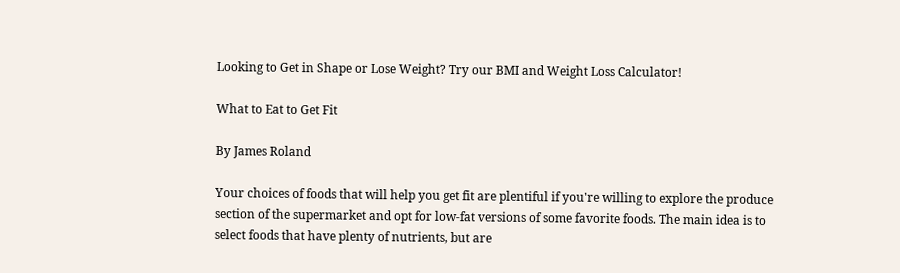Looking to Get in Shape or Lose Weight? Try our BMI and Weight Loss Calculator!

What to Eat to Get Fit

By James Roland

Your choices of foods that will help you get fit are plentiful if you're willing to explore the produce section of the supermarket and opt for low-fat versions of some favorite foods. The main idea is to select foods that have plenty of nutrients, but are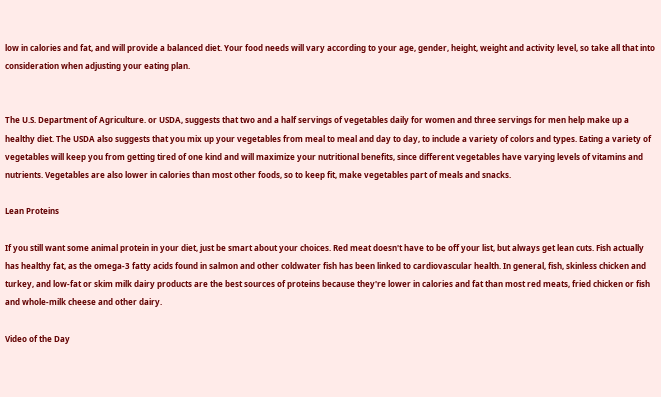low in calories and fat, and will provide a balanced diet. Your food needs will vary according to your age, gender, height, weight and activity level, so take all that into consideration when adjusting your eating plan.


The U.S. Department of Agriculture. or USDA, suggests that two and a half servings of vegetables daily for women and three servings for men help make up a healthy diet. The USDA also suggests that you mix up your vegetables from meal to meal and day to day, to include a variety of colors and types. Eating a variety of vegetables will keep you from getting tired of one kind and will maximize your nutritional benefits, since different vegetables have varying levels of vitamins and nutrients. Vegetables are also lower in calories than most other foods, so to keep fit, make vegetables part of meals and snacks.

Lean Proteins

If you still want some animal protein in your diet, just be smart about your choices. Red meat doesn't have to be off your list, but always get lean cuts. Fish actually has healthy fat, as the omega-3 fatty acids found in salmon and other coldwater fish has been linked to cardiovascular health. In general, fish, skinless chicken and turkey, and low-fat or skim milk dairy products are the best sources of proteins because they're lower in calories and fat than most red meats, fried chicken or fish and whole-milk cheese and other dairy.

Video of the Day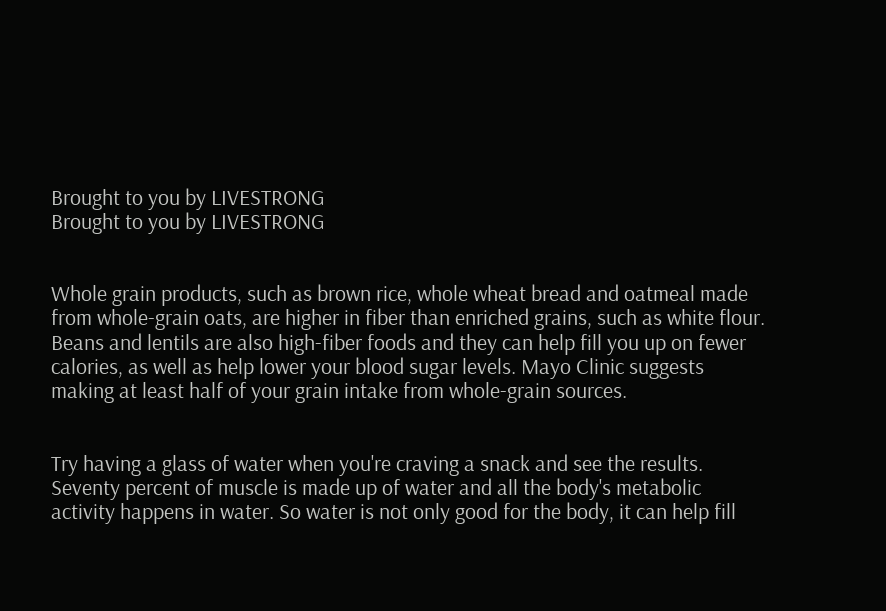Brought to you by LIVESTRONG
Brought to you by LIVESTRONG


Whole grain products, such as brown rice, whole wheat bread and oatmeal made from whole-grain oats, are higher in fiber than enriched grains, such as white flour. Beans and lentils are also high-fiber foods and they can help fill you up on fewer calories, as well as help lower your blood sugar levels. Mayo Clinic suggests making at least half of your grain intake from whole-grain sources.


Try having a glass of water when you're craving a snack and see the results. Seventy percent of muscle is made up of water and all the body's metabolic activity happens in water. So water is not only good for the body, it can help fill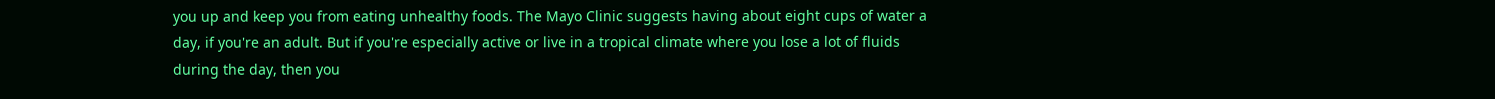you up and keep you from eating unhealthy foods. The Mayo Clinic suggests having about eight cups of water a day, if you're an adult. But if you're especially active or live in a tropical climate where you lose a lot of fluids during the day, then you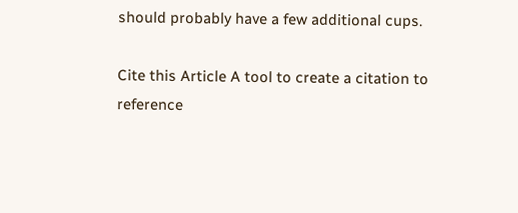should probably have a few additional cups.

Cite this Article A tool to create a citation to reference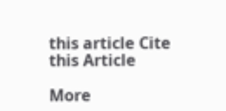this article Cite this Article

More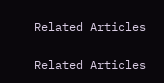Related Articles

Related Articles